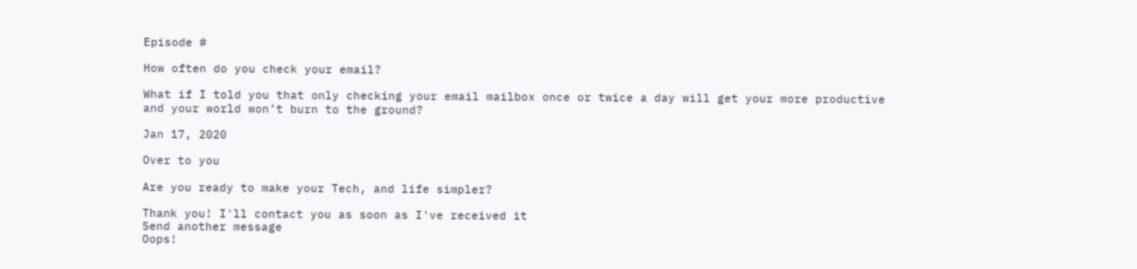Episode #

How often do you check your email?

What if I told you that only checking your email mailbox once or twice a day will get your more productive and your world won’t burn to the ground?

Jan 17, 2020

Over to you

Are you ready to make your Tech, and life simpler?

Thank you! I'll contact you as soon as I've received it
Send another message
Oops!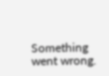Something went wrong.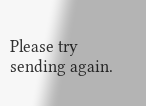Please try sending again.